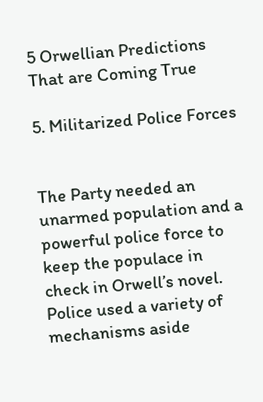5 Orwellian Predictions That are Coming True

5. Militarized Police Forces


The Party needed an unarmed population and a powerful police force to keep the populace in check in Orwell’s novel. Police used a variety of mechanisms aside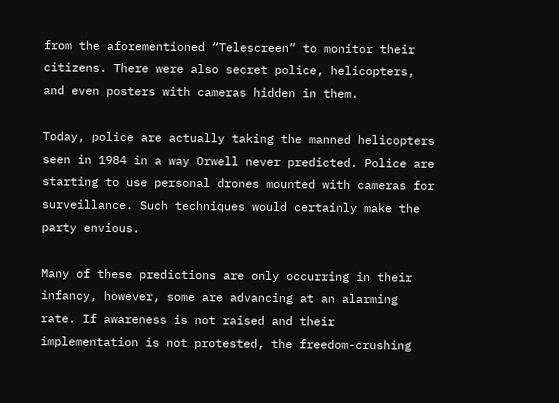from the aforementioned “Telescreen” to monitor their citizens. There were also secret police, helicopters, and even posters with cameras hidden in them.

Today, police are actually taking the manned helicopters seen in 1984 in a way Orwell never predicted. Police are starting to use personal drones mounted with cameras for surveillance. Such techniques would certainly make the party envious.

Many of these predictions are only occurring in their infancy, however, some are advancing at an alarming rate. If awareness is not raised and their implementation is not protested, the freedom-crushing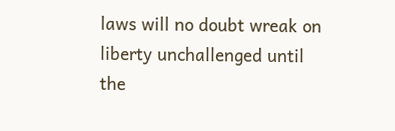laws will no doubt wreak on liberty unchallenged until the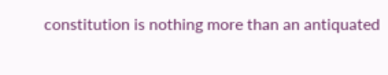constitution is nothing more than an antiquated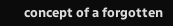concept of a forgotten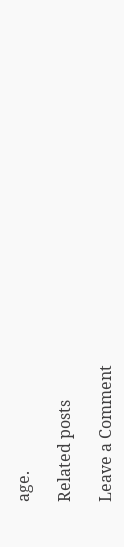age.

Related posts

Leave a Comment